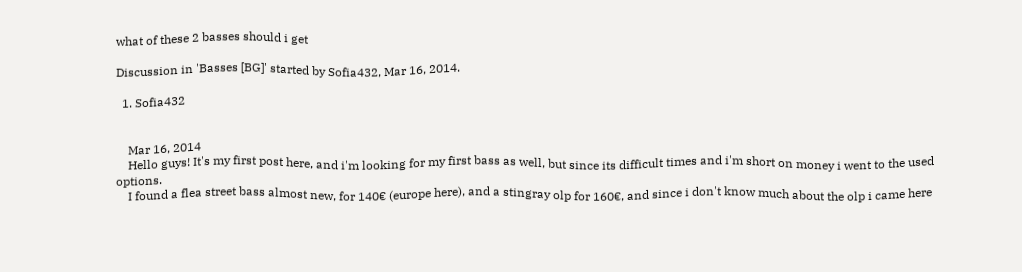what of these 2 basses should i get

Discussion in 'Basses [BG]' started by Sofia432, Mar 16, 2014.

  1. Sofia432


    Mar 16, 2014
    Hello guys! It's my first post here, and i'm looking for my first bass as well, but since its difficult times and i'm short on money i went to the used options.
    I found a flea street bass almost new, for 140€ (europe here), and a stingray olp for 160€, and since i don't know much about the olp i came here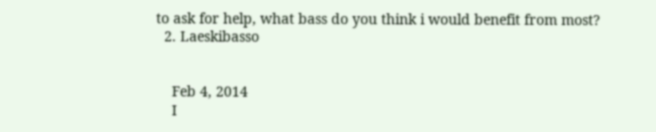to ask for help, what bass do you think i would benefit from most?
  2. Laeskibasso


    Feb 4, 2014
    I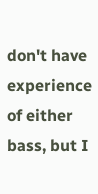don't have experience of either bass, but I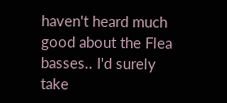haven't heard much good about the Flea basses.. I'd surely take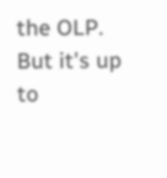the OLP. But it's up to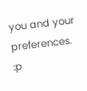you and your preferences. :p